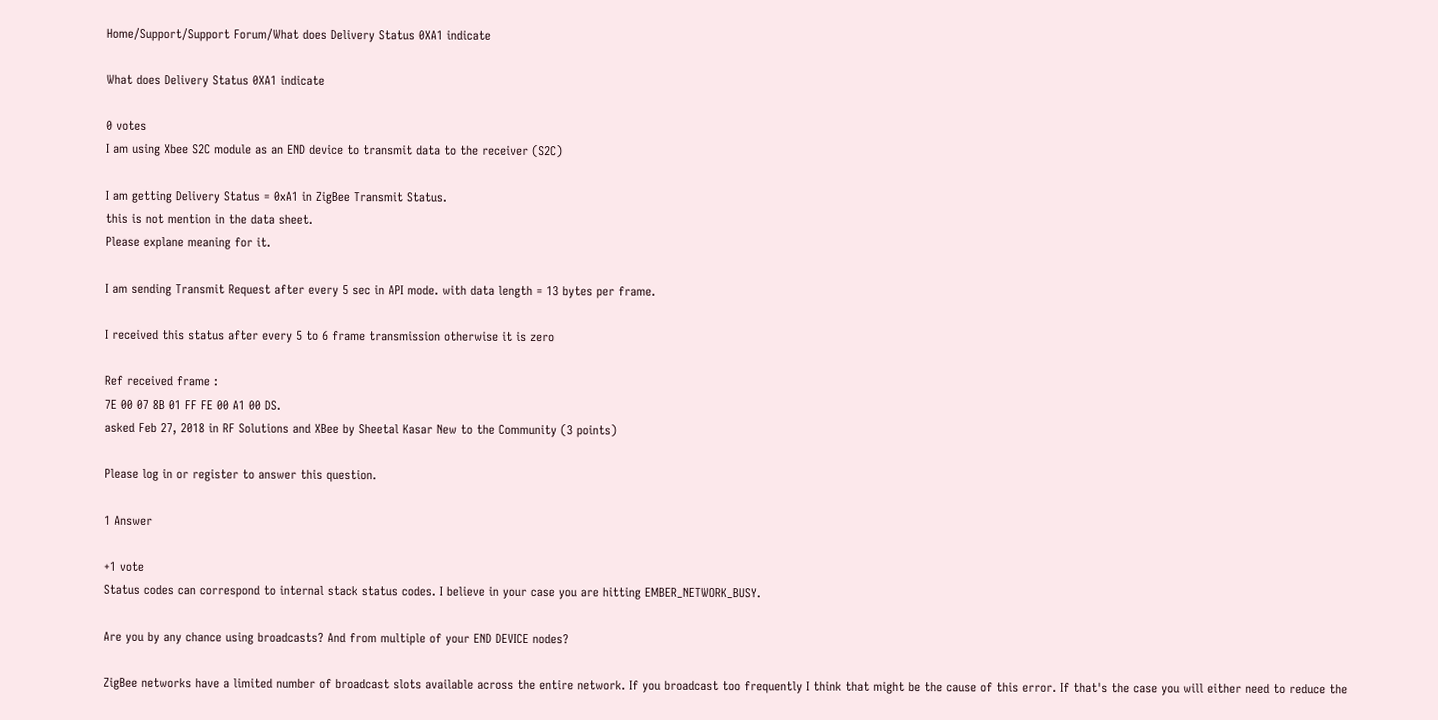Home/Support/Support Forum/What does Delivery Status 0XA1 indicate

What does Delivery Status 0XA1 indicate

0 votes
I am using Xbee S2C module as an END device to transmit data to the receiver (S2C)

I am getting Delivery Status = 0xA1 in ZigBee Transmit Status.
this is not mention in the data sheet.
Please explane meaning for it.

I am sending Transmit Request after every 5 sec in API mode. with data length = 13 bytes per frame.

I received this status after every 5 to 6 frame transmission otherwise it is zero

Ref received frame :
7E 00 07 8B 01 FF FE 00 A1 00 DS.
asked Feb 27, 2018 in RF Solutions and XBee by Sheetal Kasar New to the Community (3 points)

Please log in or register to answer this question.

1 Answer

+1 vote
Status codes can correspond to internal stack status codes. I believe in your case you are hitting EMBER_NETWORK_BUSY.

Are you by any chance using broadcasts? And from multiple of your END DEVICE nodes?

ZigBee networks have a limited number of broadcast slots available across the entire network. If you broadcast too frequently I think that might be the cause of this error. If that's the case you will either need to reduce the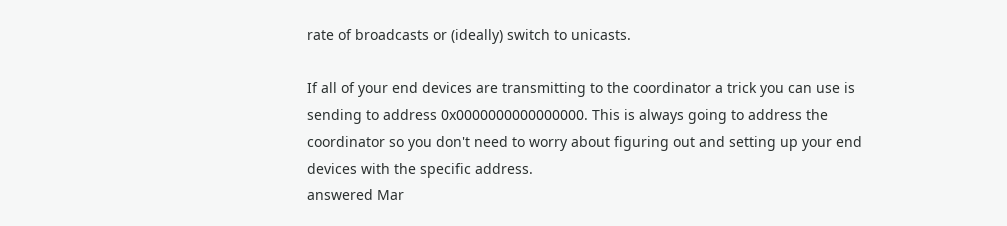rate of broadcasts or (ideally) switch to unicasts.

If all of your end devices are transmitting to the coordinator a trick you can use is sending to address 0x0000000000000000. This is always going to address the coordinator so you don't need to worry about figuring out and setting up your end devices with the specific address.
answered Mar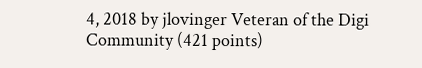4, 2018 by jlovinger Veteran of the Digi Community (421 points)